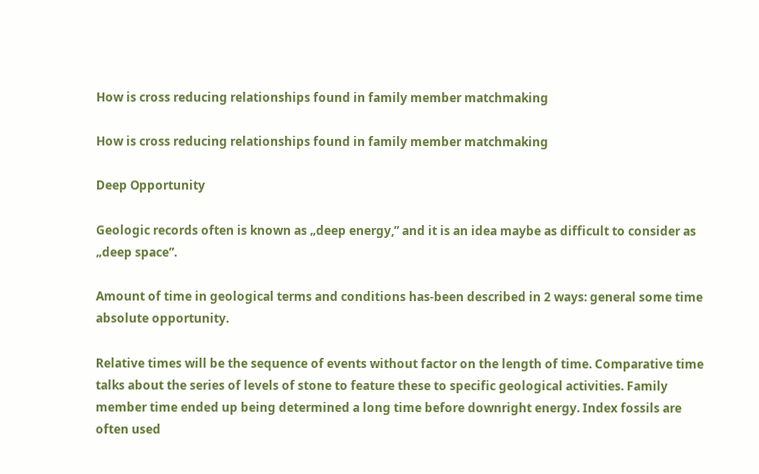How is cross reducing relationships found in family member matchmaking

How is cross reducing relationships found in family member matchmaking

Deep Opportunity

Geologic records often is known as „deep energy,” and it is an idea maybe as difficult to consider as „deep space”.

Amount of time in geological terms and conditions has-been described in 2 ways: general some time absolute opportunity.

Relative times will be the sequence of events without factor on the length of time. Comparative time talks about the series of levels of stone to feature these to specific geological activities. Family member time ended up being determined a long time before downright energy. Index fossils are often used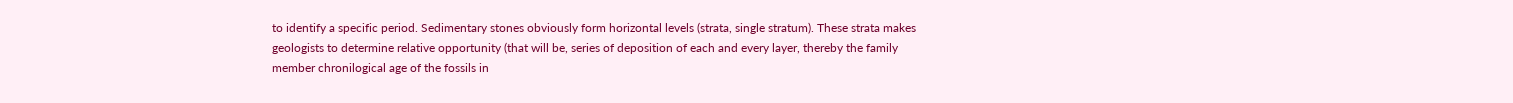to identify a specific period. Sedimentary stones obviously form horizontal levels (strata, single stratum). These strata makes geologists to determine relative opportunity (that will be, series of deposition of each and every layer, thereby the family member chronilogical age of the fossils in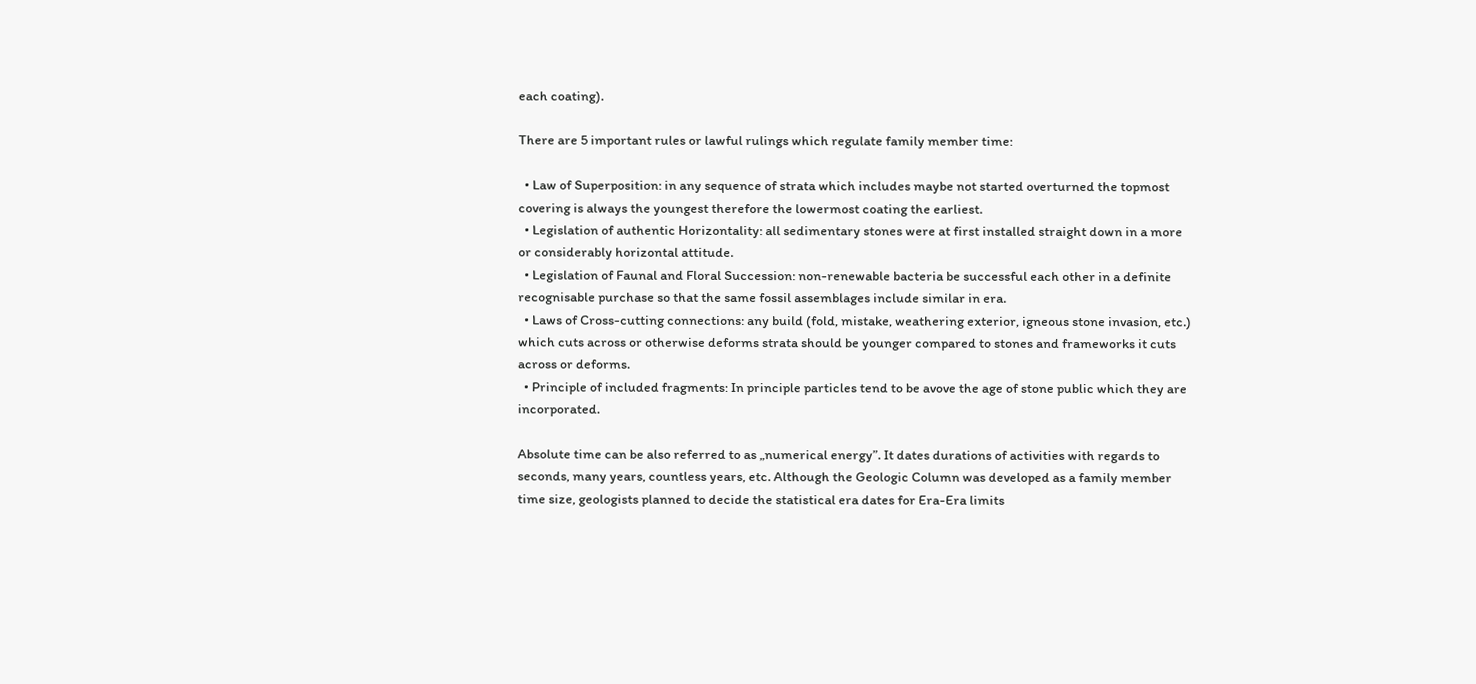each coating).

There are 5 important rules or lawful rulings which regulate family member time:

  • Law of Superposition: in any sequence of strata which includes maybe not started overturned the topmost covering is always the youngest therefore the lowermost coating the earliest.
  • Legislation of authentic Horizontality: all sedimentary stones were at first installed straight down in a more or considerably horizontal attitude.
  • Legislation of Faunal and Floral Succession: non-renewable bacteria be successful each other in a definite recognisable purchase so that the same fossil assemblages include similar in era.
  • Laws of Cross-cutting connections: any build (fold, mistake, weathering exterior, igneous stone invasion, etc.) which cuts across or otherwise deforms strata should be younger compared to stones and frameworks it cuts across or deforms.
  • Principle of included fragments: In principle particles tend to be avove the age of stone public which they are incorporated.

Absolute time can be also referred to as „numerical energy”. It dates durations of activities with regards to seconds, many years, countless years, etc. Although the Geologic Column was developed as a family member time size, geologists planned to decide the statistical era dates for Era-Era limits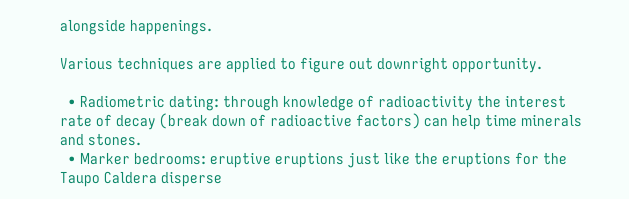alongside happenings.

Various techniques are applied to figure out downright opportunity.

  • Radiometric dating: through knowledge of radioactivity the interest rate of decay (break down of radioactive factors) can help time minerals and stones.
  • Marker bedrooms: eruptive eruptions just like the eruptions for the Taupo Caldera disperse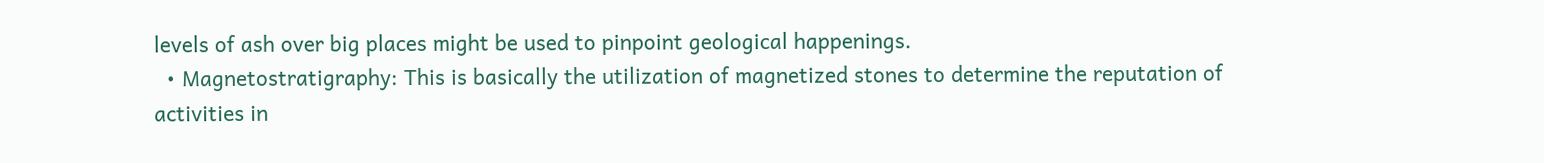levels of ash over big places might be used to pinpoint geological happenings.
  • Magnetostratigraphy: This is basically the utilization of magnetized stones to determine the reputation of activities in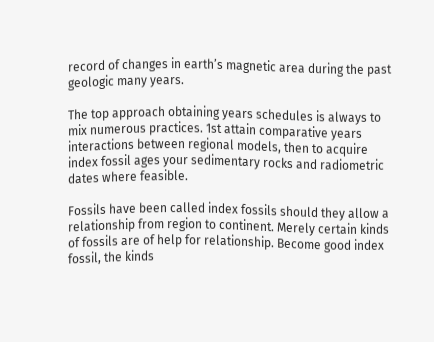record of changes in earth’s magnetic area during the past geologic many years.

The top approach obtaining years schedules is always to mix numerous practices. 1st attain comparative years interactions between regional models, then to acquire index fossil ages your sedimentary rocks and radiometric dates where feasible.

Fossils have been called index fossils should they allow a relationship from region to continent. Merely certain kinds of fossils are of help for relationship. Become good index fossil, the kinds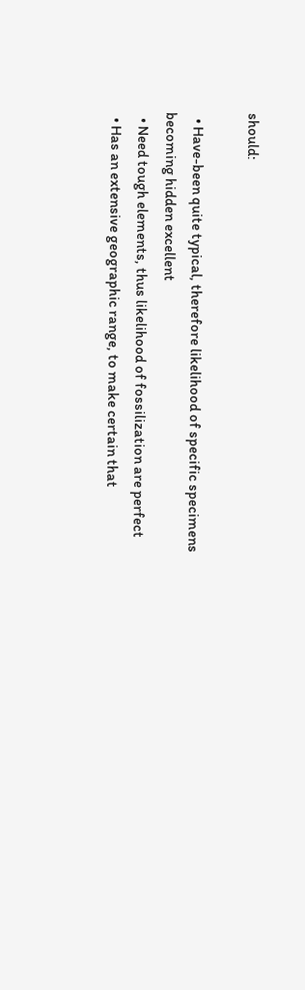should:

  • Have-been quite typical, therefore likelihood of specific specimens becoming hidden excellent
  • Need tough elements, thus likelihood of fossilization are perfect
  • Has an extensive geographic range, to make certain that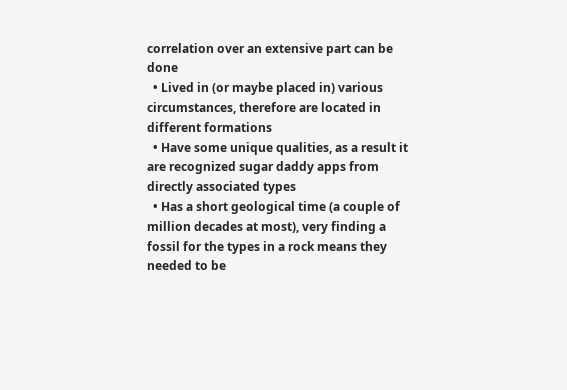correlation over an extensive part can be done
  • Lived in (or maybe placed in) various circumstances, therefore are located in different formations
  • Have some unique qualities, as a result it are recognized sugar daddy apps from directly associated types
  • Has a short geological time (a couple of million decades at most), very finding a fossil for the types in a rock means they needed to be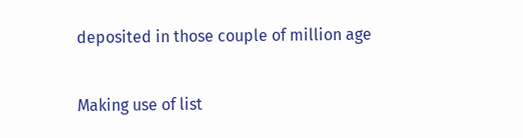deposited in those couple of million age

Making use of list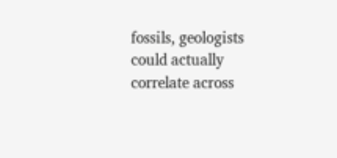fossils, geologists could actually correlate across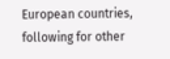European countries, following for other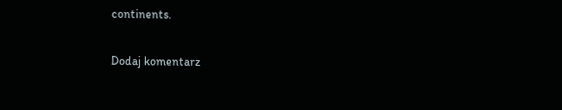continents.

Dodaj komentarz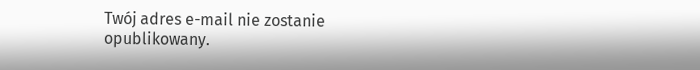Twój adres e-mail nie zostanie opublikowany.